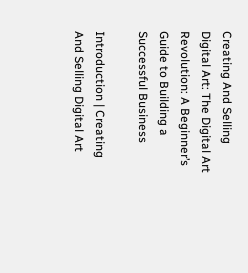Creating And Selling Digital Art: The Digital Art Revolution: A Beginner’s Guide to Building a Successful Business

Introduction | Creating And Selling Digital Art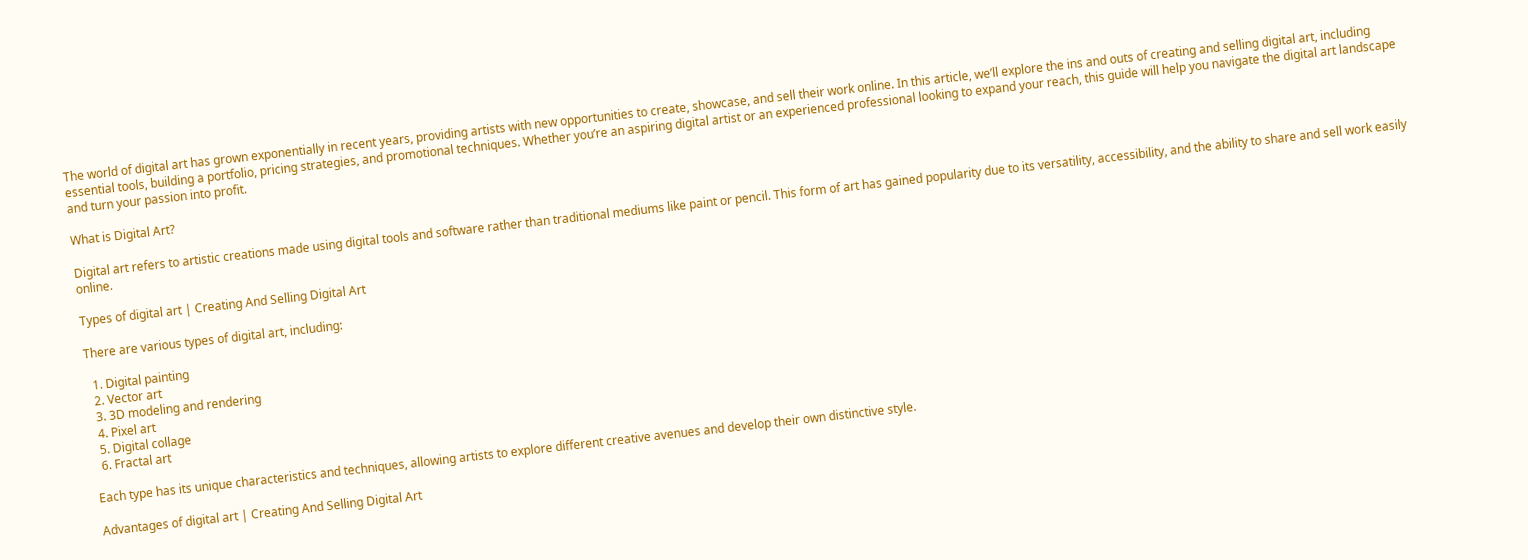The world of digital art has grown exponentially in recent years, providing artists with new opportunities to create, showcase, and sell their work online. In this article, we’ll explore the ins and outs of creating and selling digital art, including essential tools, building a portfolio, pricing strategies, and promotional techniques. Whether you’re an aspiring digital artist or an experienced professional looking to expand your reach, this guide will help you navigate the digital art landscape and turn your passion into profit.

What is Digital Art?

Digital art refers to artistic creations made using digital tools and software rather than traditional mediums like paint or pencil. This form of art has gained popularity due to its versatility, accessibility, and the ability to share and sell work easily online.

Types of digital art | Creating And Selling Digital Art

There are various types of digital art, including:

  1. Digital painting
  2. Vector art
  3. 3D modeling and rendering
  4. Pixel art
  5. Digital collage
  6. Fractal art

Each type has its unique characteristics and techniques, allowing artists to explore different creative avenues and develop their own distinctive style.

Advantages of digital art | Creating And Selling Digital Art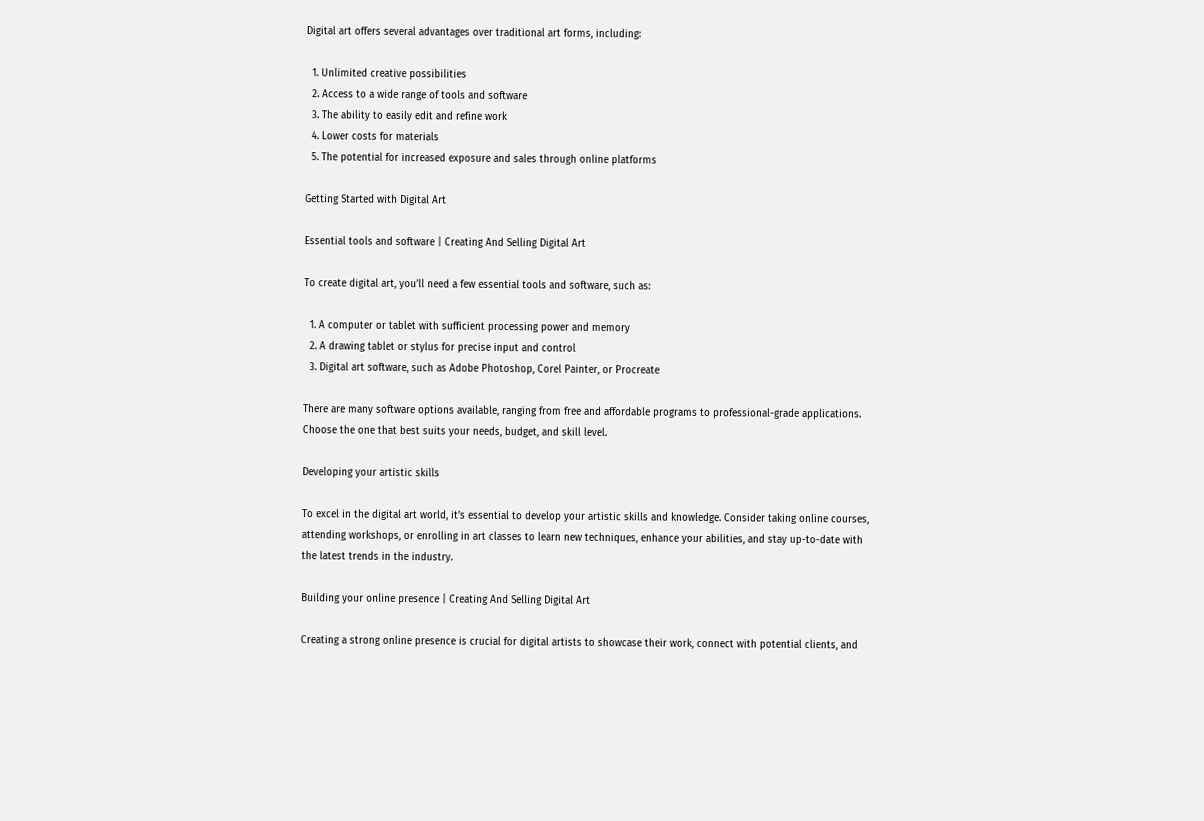Digital art offers several advantages over traditional art forms, including:

  1. Unlimited creative possibilities
  2. Access to a wide range of tools and software
  3. The ability to easily edit and refine work
  4. Lower costs for materials
  5. The potential for increased exposure and sales through online platforms

Getting Started with Digital Art

Essential tools and software | Creating And Selling Digital Art

To create digital art, you’ll need a few essential tools and software, such as:

  1. A computer or tablet with sufficient processing power and memory
  2. A drawing tablet or stylus for precise input and control
  3. Digital art software, such as Adobe Photoshop, Corel Painter, or Procreate

There are many software options available, ranging from free and affordable programs to professional-grade applications. Choose the one that best suits your needs, budget, and skill level.

Developing your artistic skills

To excel in the digital art world, it’s essential to develop your artistic skills and knowledge. Consider taking online courses, attending workshops, or enrolling in art classes to learn new techniques, enhance your abilities, and stay up-to-date with the latest trends in the industry.

Building your online presence | Creating And Selling Digital Art

Creating a strong online presence is crucial for digital artists to showcase their work, connect with potential clients, and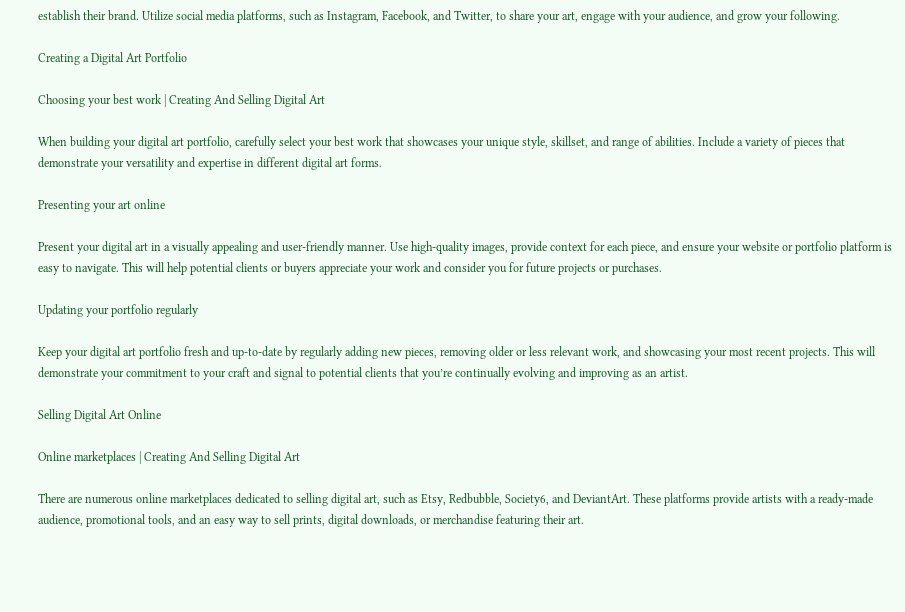establish their brand. Utilize social media platforms, such as Instagram, Facebook, and Twitter, to share your art, engage with your audience, and grow your following.

Creating a Digital Art Portfolio

Choosing your best work | Creating And Selling Digital Art

When building your digital art portfolio, carefully select your best work that showcases your unique style, skillset, and range of abilities. Include a variety of pieces that demonstrate your versatility and expertise in different digital art forms.

Presenting your art online

Present your digital art in a visually appealing and user-friendly manner. Use high-quality images, provide context for each piece, and ensure your website or portfolio platform is easy to navigate. This will help potential clients or buyers appreciate your work and consider you for future projects or purchases.

Updating your portfolio regularly

Keep your digital art portfolio fresh and up-to-date by regularly adding new pieces, removing older or less relevant work, and showcasing your most recent projects. This will demonstrate your commitment to your craft and signal to potential clients that you’re continually evolving and improving as an artist.

Selling Digital Art Online

Online marketplaces | Creating And Selling Digital Art

There are numerous online marketplaces dedicated to selling digital art, such as Etsy, Redbubble, Society6, and DeviantArt. These platforms provide artists with a ready-made audience, promotional tools, and an easy way to sell prints, digital downloads, or merchandise featuring their art.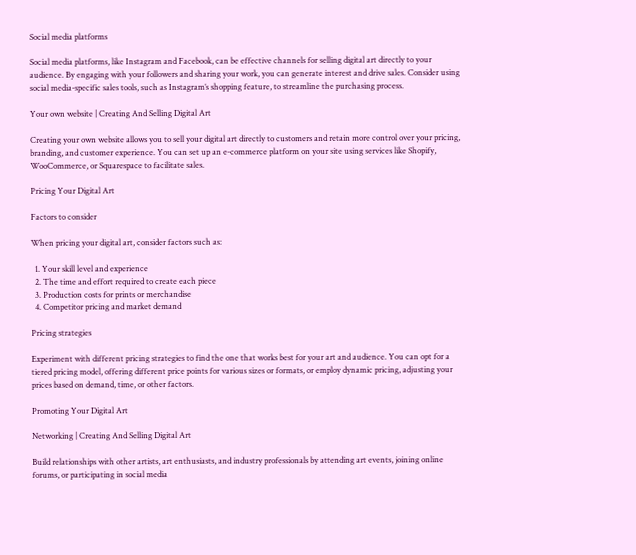Social media platforms

Social media platforms, like Instagram and Facebook, can be effective channels for selling digital art directly to your audience. By engaging with your followers and sharing your work, you can generate interest and drive sales. Consider using social media-specific sales tools, such as Instagram’s shopping feature, to streamline the purchasing process.

Your own website | Creating And Selling Digital Art

Creating your own website allows you to sell your digital art directly to customers and retain more control over your pricing, branding, and customer experience. You can set up an e-commerce platform on your site using services like Shopify, WooCommerce, or Squarespace to facilitate sales.

Pricing Your Digital Art

Factors to consider

When pricing your digital art, consider factors such as:

  1. Your skill level and experience
  2. The time and effort required to create each piece
  3. Production costs for prints or merchandise
  4. Competitor pricing and market demand

Pricing strategies

Experiment with different pricing strategies to find the one that works best for your art and audience. You can opt for a tiered pricing model, offering different price points for various sizes or formats, or employ dynamic pricing, adjusting your prices based on demand, time, or other factors.

Promoting Your Digital Art

Networking | Creating And Selling Digital Art

Build relationships with other artists, art enthusiasts, and industry professionals by attending art events, joining online forums, or participating in social media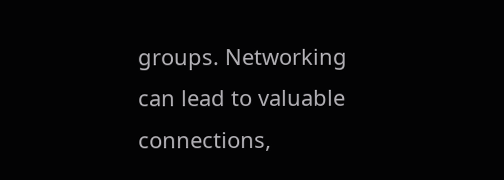groups. Networking can lead to valuable connections,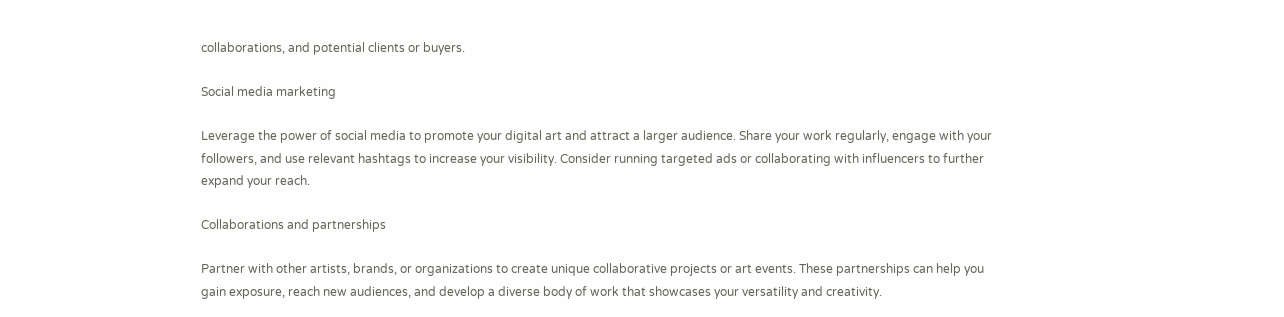collaborations, and potential clients or buyers.

Social media marketing

Leverage the power of social media to promote your digital art and attract a larger audience. Share your work regularly, engage with your followers, and use relevant hashtags to increase your visibility. Consider running targeted ads or collaborating with influencers to further expand your reach.

Collaborations and partnerships

Partner with other artists, brands, or organizations to create unique collaborative projects or art events. These partnerships can help you gain exposure, reach new audiences, and develop a diverse body of work that showcases your versatility and creativity.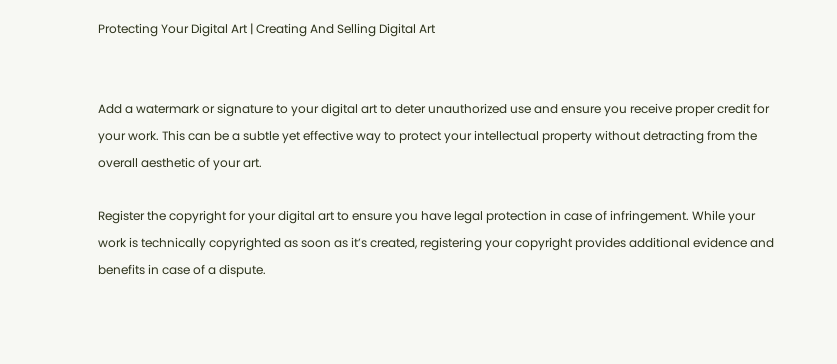Protecting Your Digital Art | Creating And Selling Digital Art


Add a watermark or signature to your digital art to deter unauthorized use and ensure you receive proper credit for your work. This can be a subtle yet effective way to protect your intellectual property without detracting from the overall aesthetic of your art.

Register the copyright for your digital art to ensure you have legal protection in case of infringement. While your work is technically copyrighted as soon as it’s created, registering your copyright provides additional evidence and benefits in case of a dispute.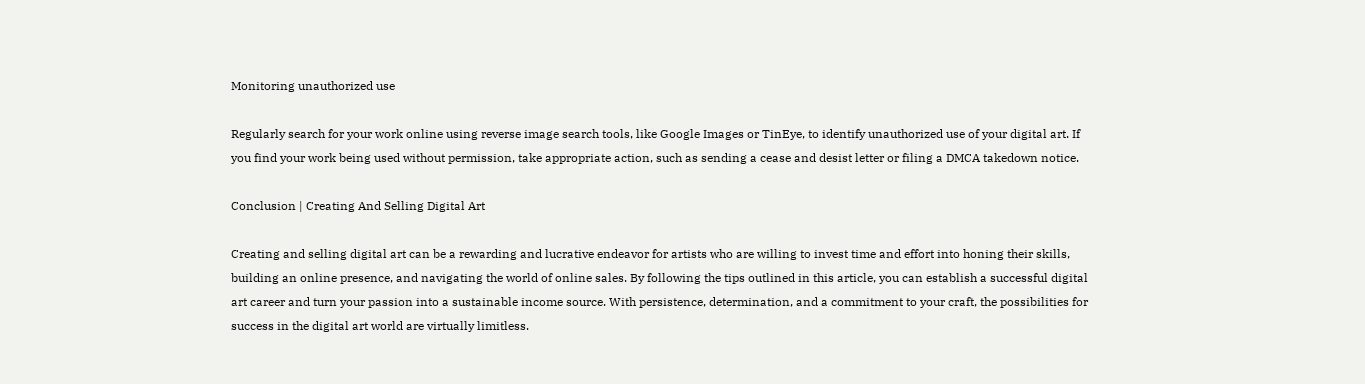Monitoring unauthorized use

Regularly search for your work online using reverse image search tools, like Google Images or TinEye, to identify unauthorized use of your digital art. If you find your work being used without permission, take appropriate action, such as sending a cease and desist letter or filing a DMCA takedown notice.

Conclusion | Creating And Selling Digital Art

Creating and selling digital art can be a rewarding and lucrative endeavor for artists who are willing to invest time and effort into honing their skills, building an online presence, and navigating the world of online sales. By following the tips outlined in this article, you can establish a successful digital art career and turn your passion into a sustainable income source. With persistence, determination, and a commitment to your craft, the possibilities for success in the digital art world are virtually limitless.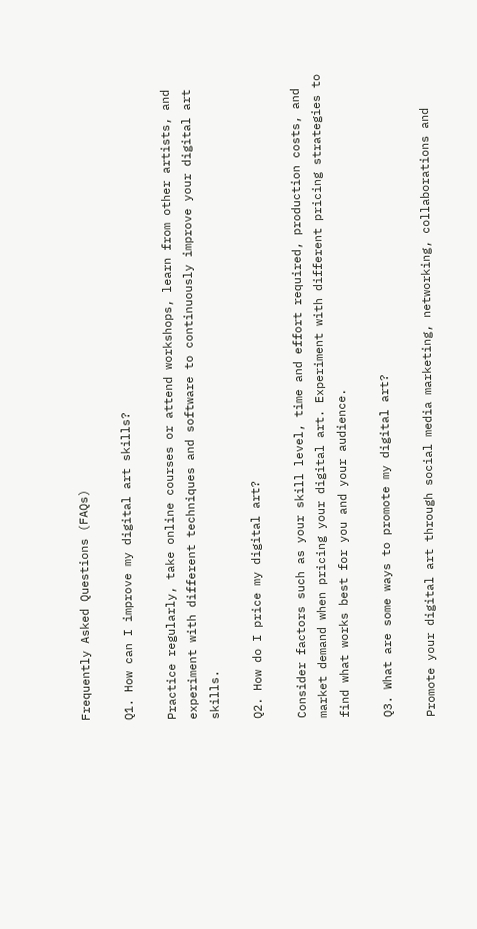Frequently Asked Questions (FAQs)

Q1. How can I improve my digital art skills?

Practice regularly, take online courses or attend workshops, learn from other artists, and experiment with different techniques and software to continuously improve your digital art skills.

Q2. How do I price my digital art?

Consider factors such as your skill level, time and effort required, production costs, and market demand when pricing your digital art. Experiment with different pricing strategies to find what works best for you and your audience.

Q3. What are some ways to promote my digital art?

Promote your digital art through social media marketing, networking, collaborations and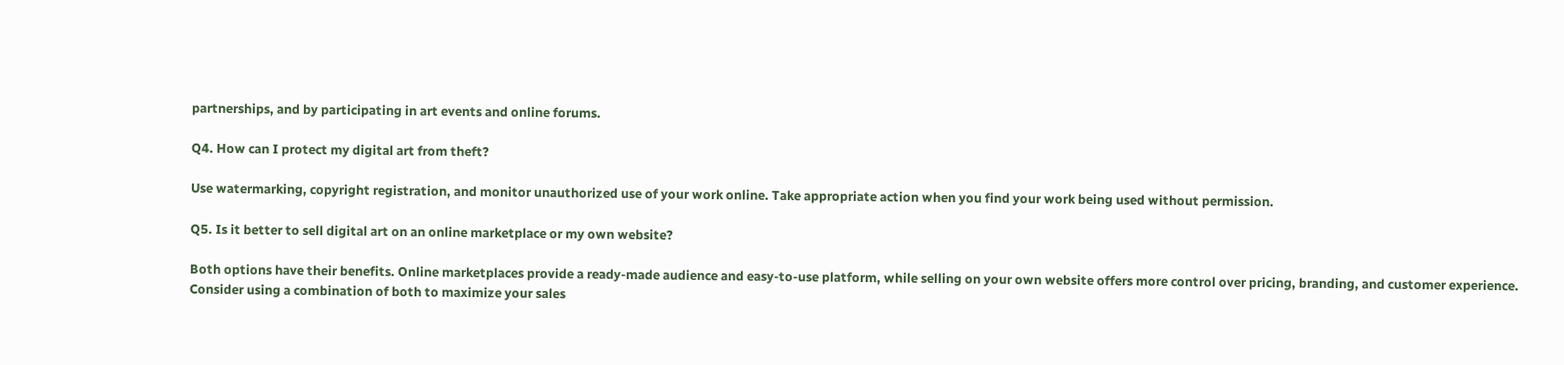partnerships, and by participating in art events and online forums.

Q4. How can I protect my digital art from theft?

Use watermarking, copyright registration, and monitor unauthorized use of your work online. Take appropriate action when you find your work being used without permission.

Q5. Is it better to sell digital art on an online marketplace or my own website?

Both options have their benefits. Online marketplaces provide a ready-made audience and easy-to-use platform, while selling on your own website offers more control over pricing, branding, and customer experience. Consider using a combination of both to maximize your sales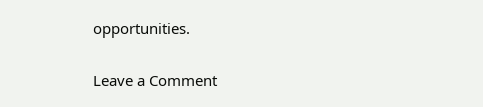opportunities.

Leave a Comment